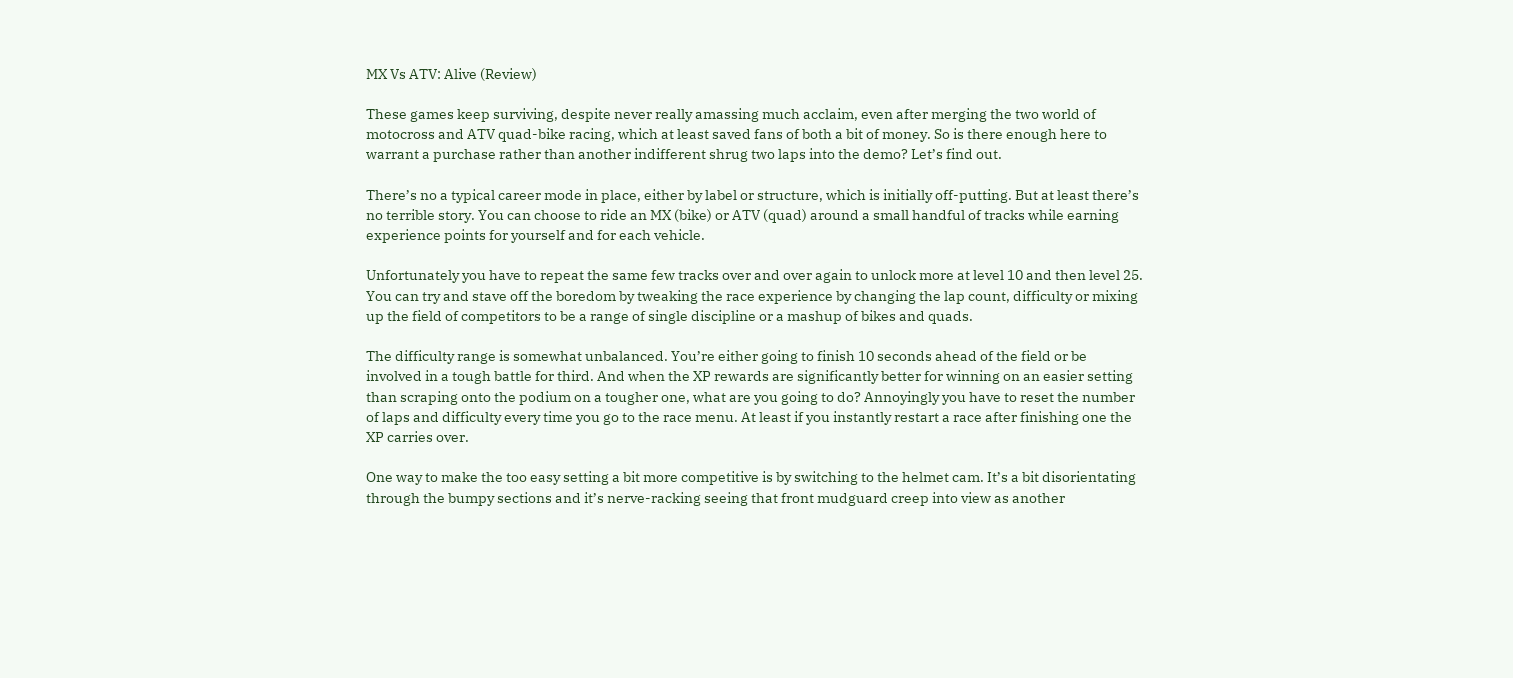MX Vs ATV: Alive (Review)

These games keep surviving, despite never really amassing much acclaim, even after merging the two world of motocross and ATV quad-bike racing, which at least saved fans of both a bit of money. So is there enough here to warrant a purchase rather than another indifferent shrug two laps into the demo? Let’s find out.

There’s no a typical career mode in place, either by label or structure, which is initially off-putting. But at least there’s no terrible story. You can choose to ride an MX (bike) or ATV (quad) around a small handful of tracks while earning experience points for yourself and for each vehicle.

Unfortunately you have to repeat the same few tracks over and over again to unlock more at level 10 and then level 25. You can try and stave off the boredom by tweaking the race experience by changing the lap count, difficulty or mixing up the field of competitors to be a range of single discipline or a mashup of bikes and quads.

The difficulty range is somewhat unbalanced. You’re either going to finish 10 seconds ahead of the field or be involved in a tough battle for third. And when the XP rewards are significantly better for winning on an easier setting than scraping onto the podium on a tougher one, what are you going to do? Annoyingly you have to reset the number of laps and difficulty every time you go to the race menu. At least if you instantly restart a race after finishing one the XP carries over.

One way to make the too easy setting a bit more competitive is by switching to the helmet cam. It’s a bit disorientating through the bumpy sections and it’s nerve-racking seeing that front mudguard creep into view as another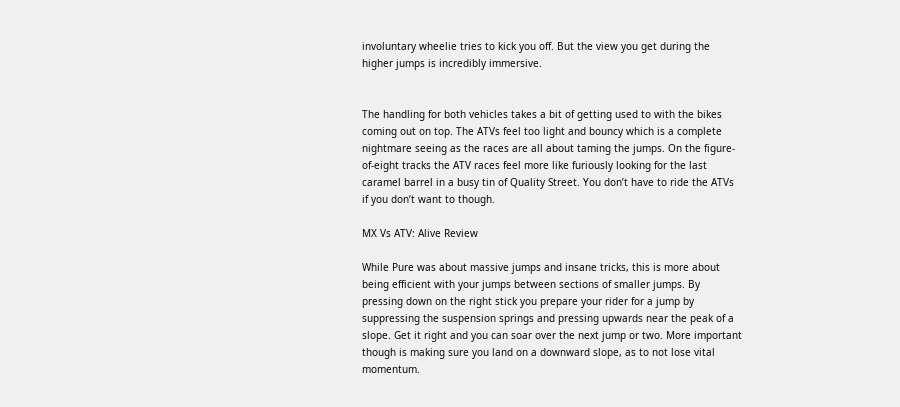involuntary wheelie tries to kick you off. But the view you get during the higher jumps is incredibly immersive.


The handling for both vehicles takes a bit of getting used to with the bikes coming out on top. The ATVs feel too light and bouncy which is a complete nightmare seeing as the races are all about taming the jumps. On the figure-of-eight tracks the ATV races feel more like furiously looking for the last caramel barrel in a busy tin of Quality Street. You don’t have to ride the ATVs if you don’t want to though.

MX Vs ATV: Alive Review

While Pure was about massive jumps and insane tricks, this is more about being efficient with your jumps between sections of smaller jumps. By pressing down on the right stick you prepare your rider for a jump by suppressing the suspension springs and pressing upwards near the peak of a slope. Get it right and you can soar over the next jump or two. More important though is making sure you land on a downward slope, as to not lose vital momentum.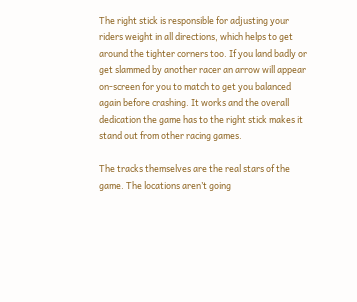The right stick is responsible for adjusting your riders weight in all directions, which helps to get around the tighter corners too. If you land badly or get slammed by another racer an arrow will appear on-screen for you to match to get you balanced again before crashing. It works and the overall dedication the game has to the right stick makes it stand out from other racing games.

The tracks themselves are the real stars of the game. The locations aren’t going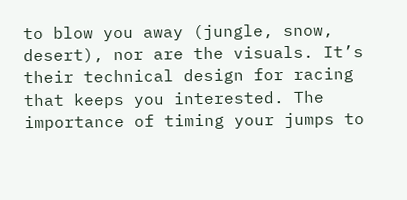to blow you away (jungle, snow, desert), nor are the visuals. It’s their technical design for racing that keeps you interested. The importance of timing your jumps to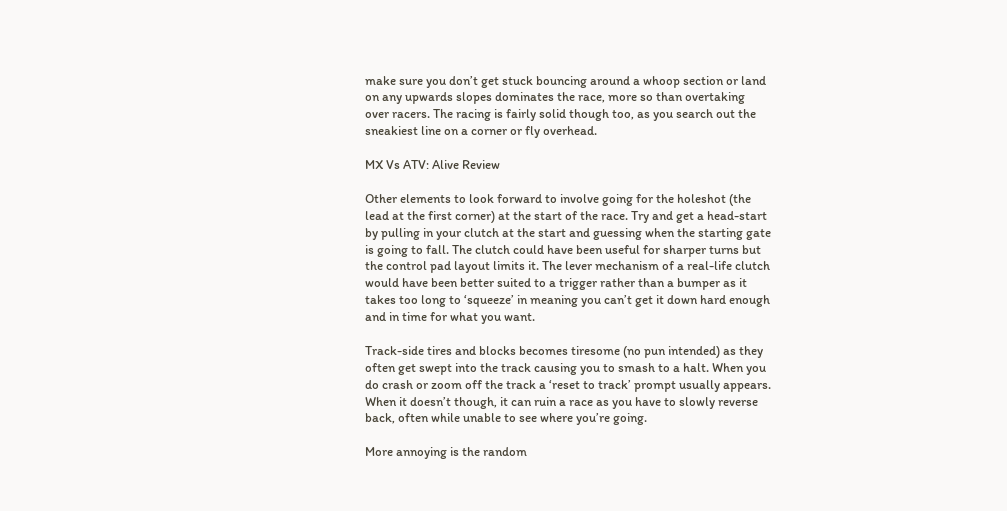make sure you don’t get stuck bouncing around a whoop section or land on any upwards slopes dominates the race, more so than overtaking over racers. The racing is fairly solid though too, as you search out the sneakiest line on a corner or fly overhead.

MX Vs ATV: Alive Review

Other elements to look forward to involve going for the holeshot (the lead at the first corner) at the start of the race. Try and get a head-start by pulling in your clutch at the start and guessing when the starting gate is going to fall. The clutch could have been useful for sharper turns but the control pad layout limits it. The lever mechanism of a real-life clutch would have been better suited to a trigger rather than a bumper as it takes too long to ‘squeeze’ in meaning you can’t get it down hard enough and in time for what you want.

Track-side tires and blocks becomes tiresome (no pun intended) as they often get swept into the track causing you to smash to a halt. When you do crash or zoom off the track a ‘reset to track’ prompt usually appears. When it doesn’t though, it can ruin a race as you have to slowly reverse back, often while unable to see where you’re going.

More annoying is the random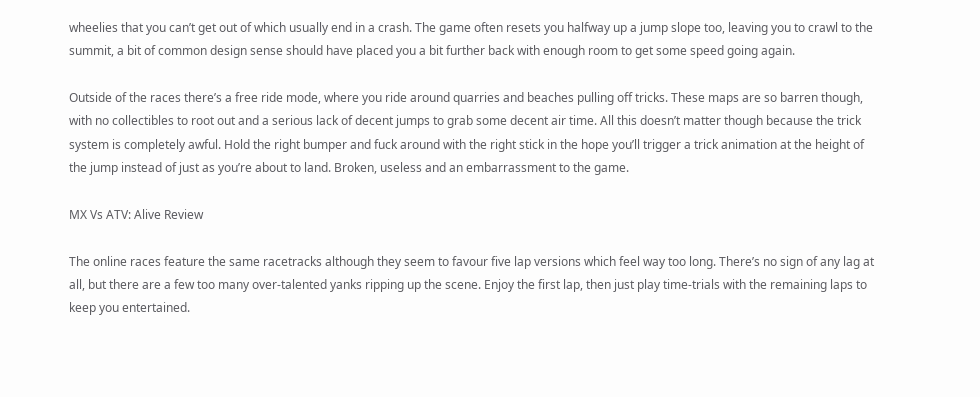wheelies that you can’t get out of which usually end in a crash. The game often resets you halfway up a jump slope too, leaving you to crawl to the summit, a bit of common design sense should have placed you a bit further back with enough room to get some speed going again.

Outside of the races there’s a free ride mode, where you ride around quarries and beaches pulling off tricks. These maps are so barren though, with no collectibles to root out and a serious lack of decent jumps to grab some decent air time. All this doesn’t matter though because the trick system is completely awful. Hold the right bumper and fuck around with the right stick in the hope you’ll trigger a trick animation at the height of the jump instead of just as you’re about to land. Broken, useless and an embarrassment to the game.

MX Vs ATV: Alive Review

The online races feature the same racetracks although they seem to favour five lap versions which feel way too long. There’s no sign of any lag at all, but there are a few too many over-talented yanks ripping up the scene. Enjoy the first lap, then just play time-trials with the remaining laps to keep you entertained.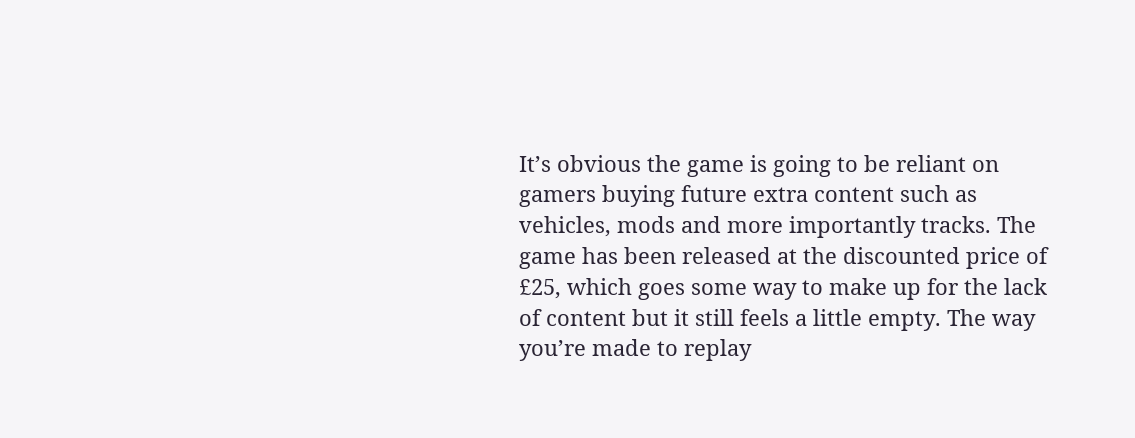It’s obvious the game is going to be reliant on gamers buying future extra content such as vehicles, mods and more importantly tracks. The game has been released at the discounted price of £25, which goes some way to make up for the lack of content but it still feels a little empty. The way you’re made to replay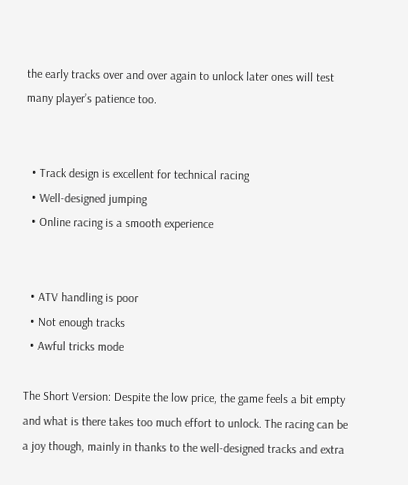the early tracks over and over again to unlock later ones will test many player’s patience too.


  • Track design is excellent for technical racing
  • Well-designed jumping
  • Online racing is a smooth experience


  • ATV handling is poor
  • Not enough tracks
  • Awful tricks mode

The Short Version: Despite the low price, the game feels a bit empty and what is there takes too much effort to unlock. The racing can be a joy though, mainly in thanks to the well-designed tracks and extra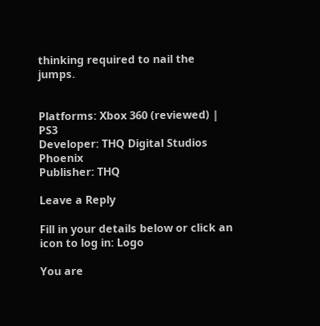thinking required to nail the jumps.


Platforms: Xbox 360 (reviewed) | PS3
Developer: THQ Digital Studios Phoenix
Publisher: THQ

Leave a Reply

Fill in your details below or click an icon to log in: Logo

You are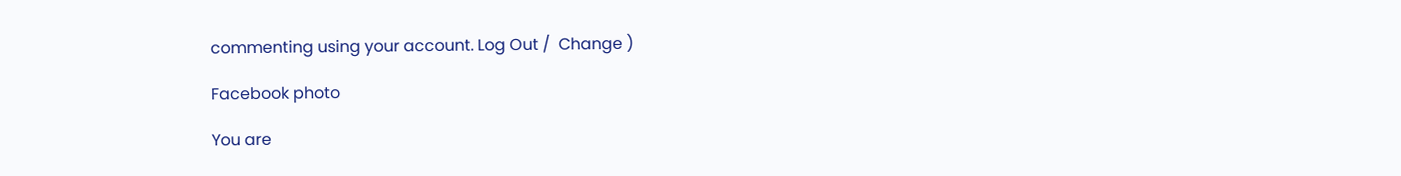commenting using your account. Log Out /  Change )

Facebook photo

You are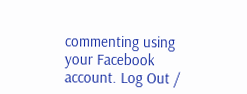commenting using your Facebook account. Log Out /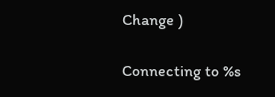Change )

Connecting to %s